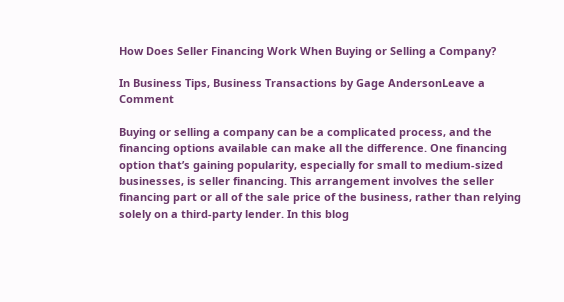How Does Seller Financing Work When Buying or Selling a Company?

In Business Tips, Business Transactions by Gage AndersonLeave a Comment

Buying or selling a company can be a complicated process, and the financing options available can make all the difference. One financing option that’s gaining popularity, especially for small to medium-sized businesses, is seller financing. This arrangement involves the seller financing part or all of the sale price of the business, rather than relying solely on a third-party lender. In this blog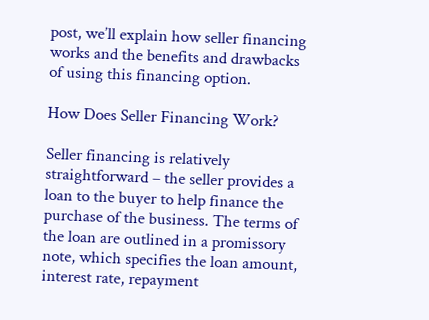post, we’ll explain how seller financing works and the benefits and drawbacks of using this financing option.

How Does Seller Financing Work?

Seller financing is relatively straightforward – the seller provides a loan to the buyer to help finance the purchase of the business. The terms of the loan are outlined in a promissory note, which specifies the loan amount, interest rate, repayment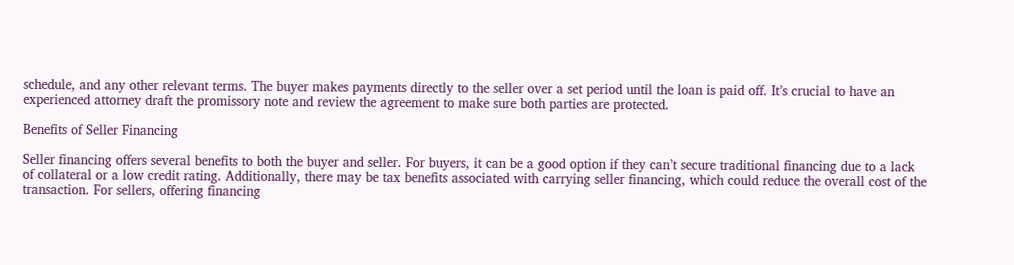schedule, and any other relevant terms. The buyer makes payments directly to the seller over a set period until the loan is paid off. It’s crucial to have an experienced attorney draft the promissory note and review the agreement to make sure both parties are protected.

Benefits of Seller Financing

Seller financing offers several benefits to both the buyer and seller. For buyers, it can be a good option if they can’t secure traditional financing due to a lack of collateral or a low credit rating. Additionally, there may be tax benefits associated with carrying seller financing, which could reduce the overall cost of the transaction. For sellers, offering financing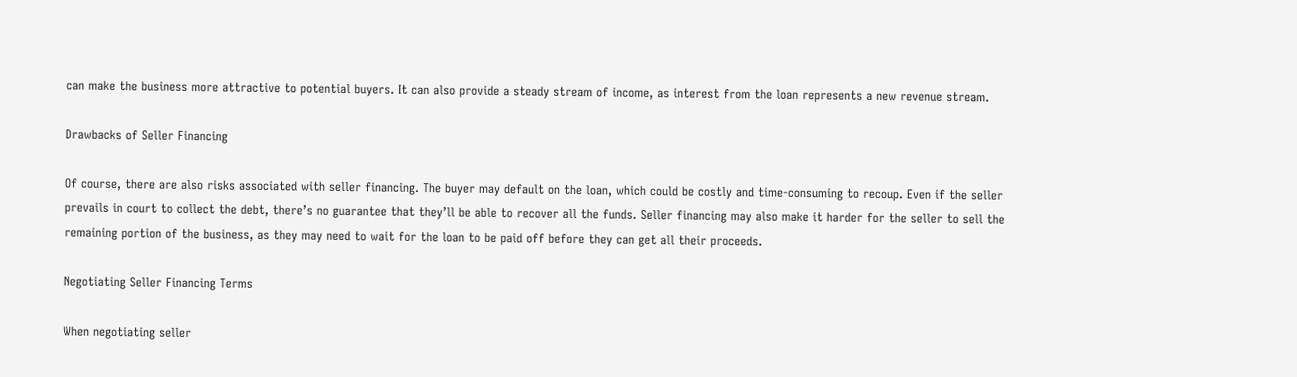can make the business more attractive to potential buyers. It can also provide a steady stream of income, as interest from the loan represents a new revenue stream.

Drawbacks of Seller Financing

Of course, there are also risks associated with seller financing. The buyer may default on the loan, which could be costly and time-consuming to recoup. Even if the seller prevails in court to collect the debt, there’s no guarantee that they’ll be able to recover all the funds. Seller financing may also make it harder for the seller to sell the remaining portion of the business, as they may need to wait for the loan to be paid off before they can get all their proceeds.

Negotiating Seller Financing Terms

When negotiating seller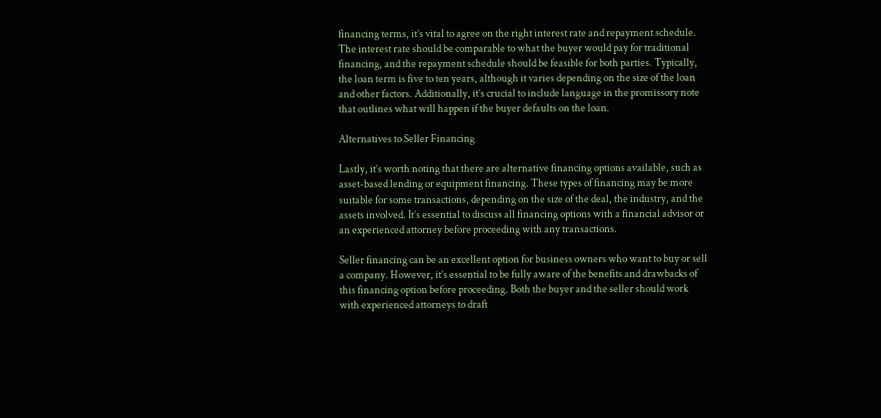financing terms, it’s vital to agree on the right interest rate and repayment schedule. The interest rate should be comparable to what the buyer would pay for traditional financing, and the repayment schedule should be feasible for both parties. Typically, the loan term is five to ten years, although it varies depending on the size of the loan and other factors. Additionally, it’s crucial to include language in the promissory note that outlines what will happen if the buyer defaults on the loan.

Alternatives to Seller Financing

Lastly, it’s worth noting that there are alternative financing options available, such as asset-based lending or equipment financing. These types of financing may be more suitable for some transactions, depending on the size of the deal, the industry, and the assets involved. It’s essential to discuss all financing options with a financial advisor or an experienced attorney before proceeding with any transactions.

Seller financing can be an excellent option for business owners who want to buy or sell a company. However, it’s essential to be fully aware of the benefits and drawbacks of this financing option before proceeding. Both the buyer and the seller should work with experienced attorneys to draft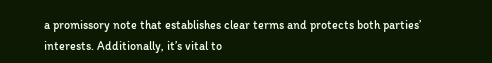a promissory note that establishes clear terms and protects both parties’ interests. Additionally, it’s vital to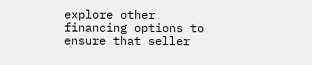explore other financing options to ensure that seller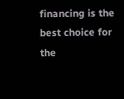financing is the best choice for the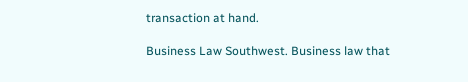transaction at hand.

Business Law Southwest. Business law that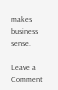makes business sense.

Leave a Comment